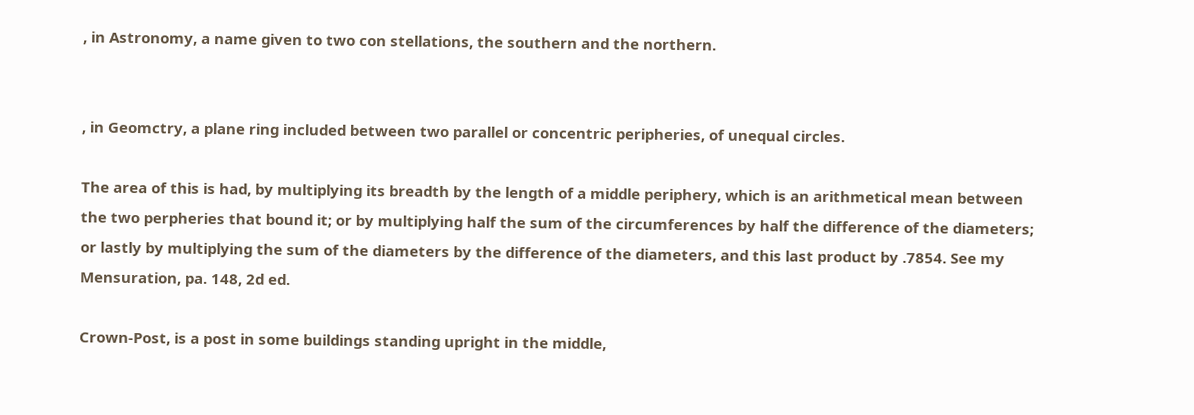, in Astronomy, a name given to two con stellations, the southern and the northern.


, in Geomctry, a plane ring included between two parallel or concentric peripheries, of unequal circles.

The area of this is had, by multiplying its breadth by the length of a middle periphery, which is an arithmetical mean between the two perpheries that bound it; or by multiplying half the sum of the circumferences by half the difference of the diameters; or lastly by multiplying the sum of the diameters by the difference of the diameters, and this last product by .7854. See my Mensuration, pa. 148, 2d ed.

Crown-Post, is a post in some buildings standing upright in the middle,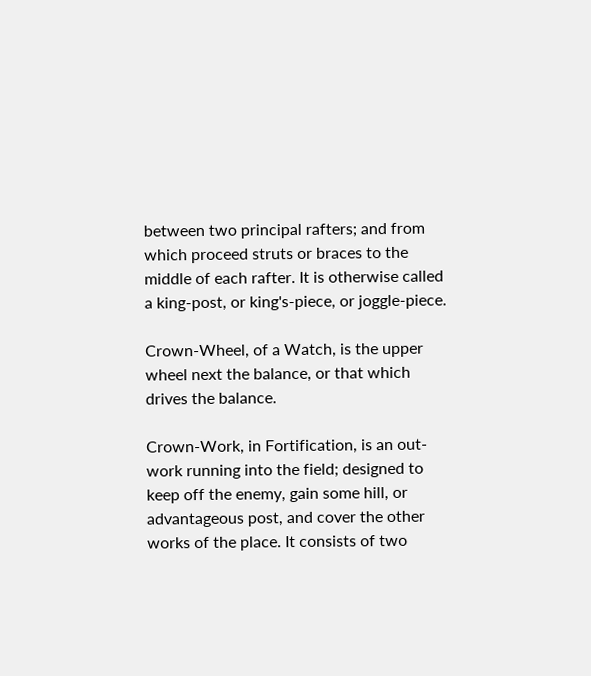between two principal rafters; and from which proceed struts or braces to the middle of each rafter. It is otherwise called a king-post, or king's-piece, or joggle-piece.

Crown-Wheel, of a Watch, is the upper wheel next the balance, or that which drives the balance.

Crown-Work, in Fortification, is an out-work running into the field; designed to keep off the enemy, gain some hill, or advantageous post, and cover the other works of the place. It consists of two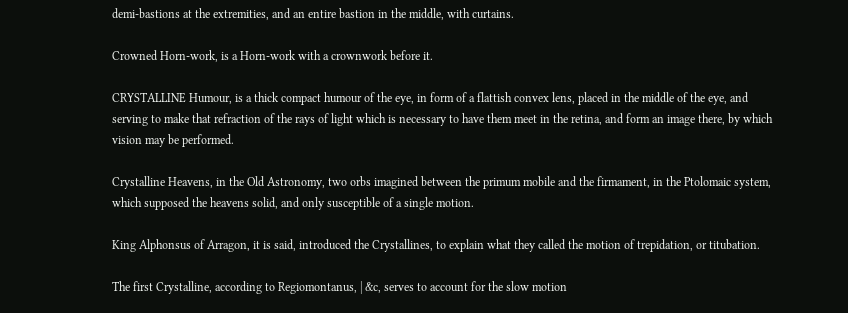demi-bastions at the extremities, and an entire bastion in the middle, with curtains.

Crowned Horn-work, is a Horn-work with a crownwork before it.

CRYSTALLINE Humour, is a thick compact humour of the eye, in form of a flattish convex lens, placed in the middle of the eye, and serving to make that refraction of the rays of light which is necessary to have them meet in the retina, and form an image there, by which vision may be performed.

Crystalline Heavens, in the Old Astronomy, two orbs imagined between the primum mobile and the firmament, in the Ptolomaic system, which supposed the heavens solid, and only susceptible of a single motion.

King Alphonsus of Arragon, it is said, introduced the Crystallines, to explain what they called the motion of trepidation, or titubation.

The first Crystalline, according to Regiomontanus, | &c, serves to account for the slow motion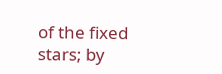of the fixed stars; by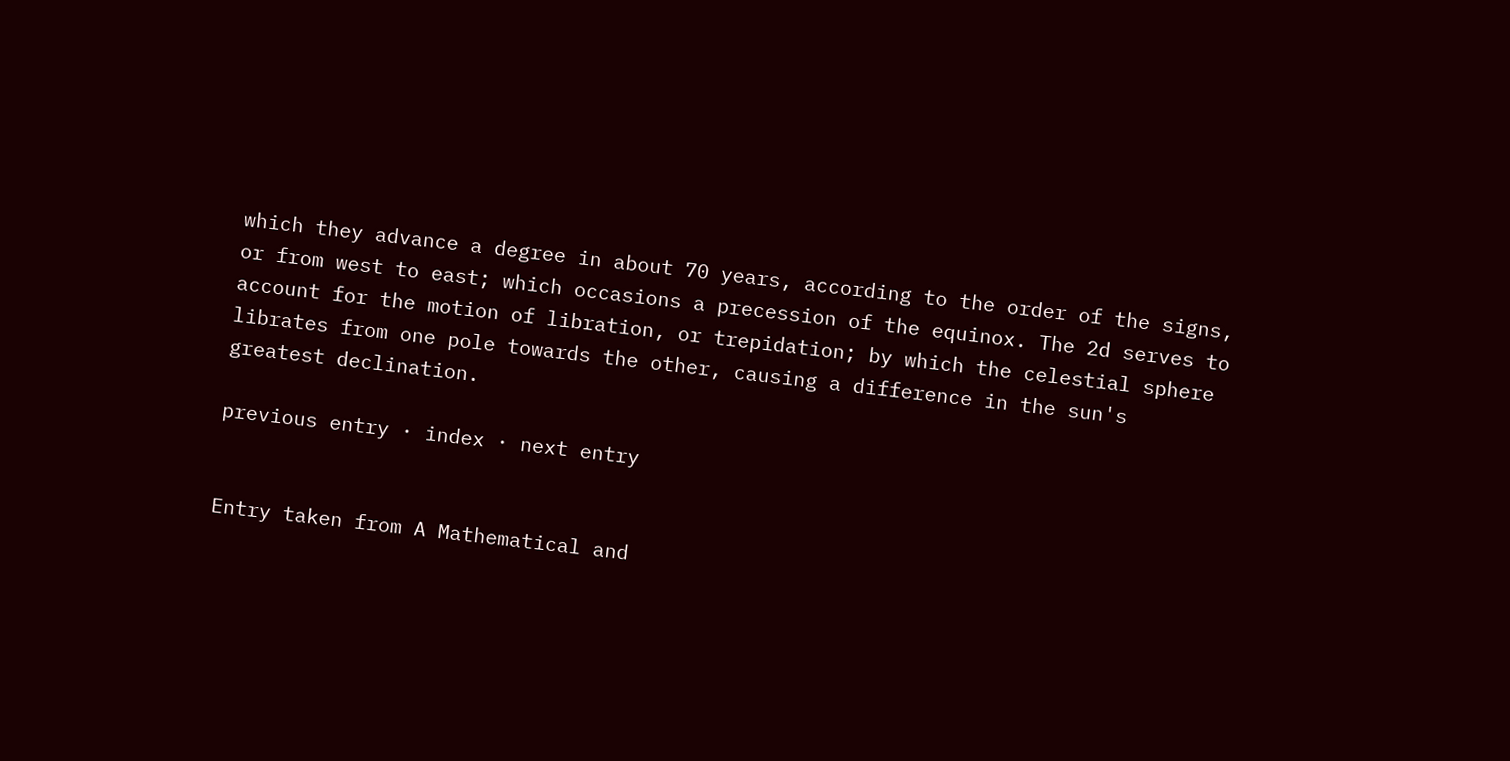which they advance a degree in about 70 years, according to the order of the signs, or from west to east; which occasions a precession of the equinox. The 2d serves to account for the motion of libration, or trepidation; by which the celestial sphere librates from one pole towards the other, causing a difference in the sun's greatest declination.

previous entry · index · next entry


Entry taken from A Mathematical and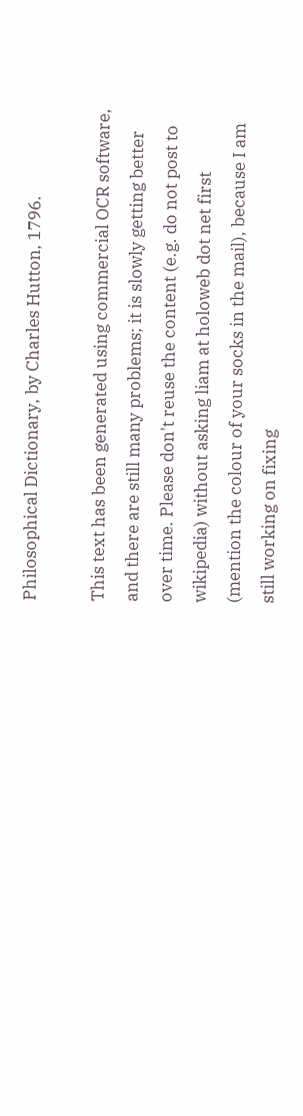Philosophical Dictionary, by Charles Hutton, 1796.

This text has been generated using commercial OCR software, and there are still many problems; it is slowly getting better over time. Please don't reuse the content (e.g. do not post to wikipedia) without asking liam at holoweb dot net first (mention the colour of your socks in the mail), because I am still working on fixing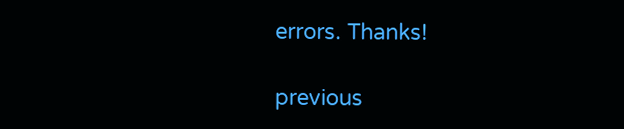errors. Thanks!

previous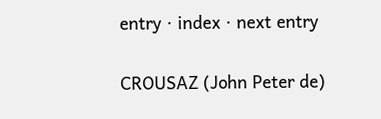entry · index · next entry

CROUSAZ (John Peter de)